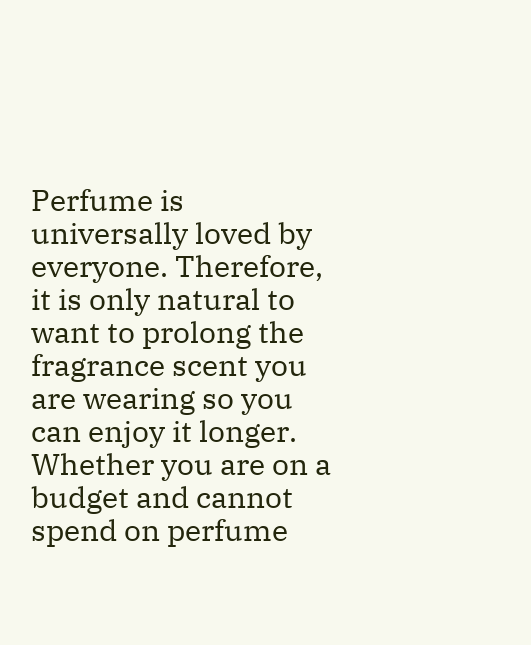Perfume is universally loved by everyone. Therefore, it is only natural to want to prolong the fragrance scent you are wearing so you can enjoy it longer. Whether you are on a budget and cannot spend on perfume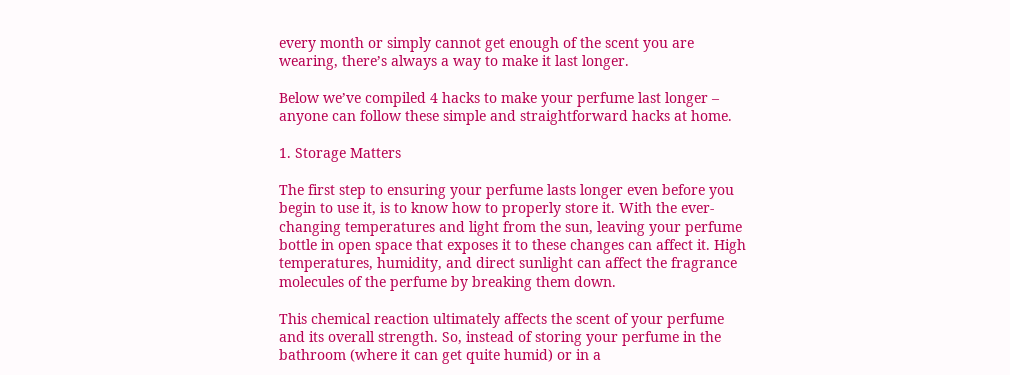every month or simply cannot get enough of the scent you are wearing, there’s always a way to make it last longer.

Below we’ve compiled 4 hacks to make your perfume last longer – anyone can follow these simple and straightforward hacks at home.

1. Storage Matters

The first step to ensuring your perfume lasts longer even before you begin to use it, is to know how to properly store it. With the ever-changing temperatures and light from the sun, leaving your perfume bottle in open space that exposes it to these changes can affect it. High temperatures, humidity, and direct sunlight can affect the fragrance molecules of the perfume by breaking them down.

This chemical reaction ultimately affects the scent of your perfume and its overall strength. So, instead of storing your perfume in the bathroom (where it can get quite humid) or in a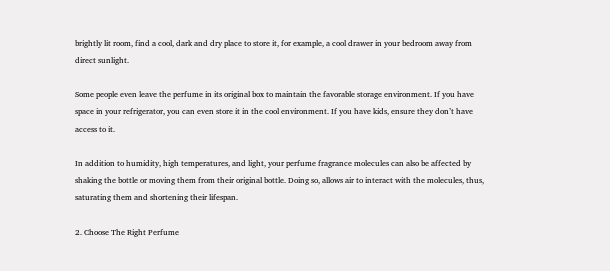brightly lit room, find a cool, dark and dry place to store it, for example, a cool drawer in your bedroom away from direct sunlight.

Some people even leave the perfume in its original box to maintain the favorable storage environment. If you have space in your refrigerator, you can even store it in the cool environment. If you have kids, ensure they don’t have access to it.

In addition to humidity, high temperatures, and light, your perfume fragrance molecules can also be affected by shaking the bottle or moving them from their original bottle. Doing so, allows air to interact with the molecules, thus, saturating them and shortening their lifespan.

2. Choose The Right Perfume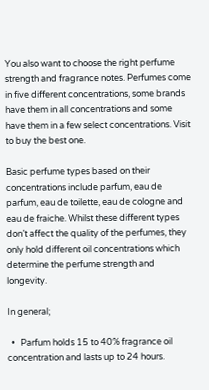You also want to choose the right perfume strength and fragrance notes. Perfumes come in five different concentrations, some brands have them in all concentrations and some have them in a few select concentrations. Visit to buy the best one.

Basic perfume types based on their concentrations include parfum, eau de parfum, eau de toilette, eau de cologne and eau de fraiche. Whilst these different types don’t affect the quality of the perfumes, they only hold different oil concentrations which determine the perfume strength and longevity.

In general;

  •   Parfum holds 15 to 40% fragrance oil concentration and lasts up to 24 hours.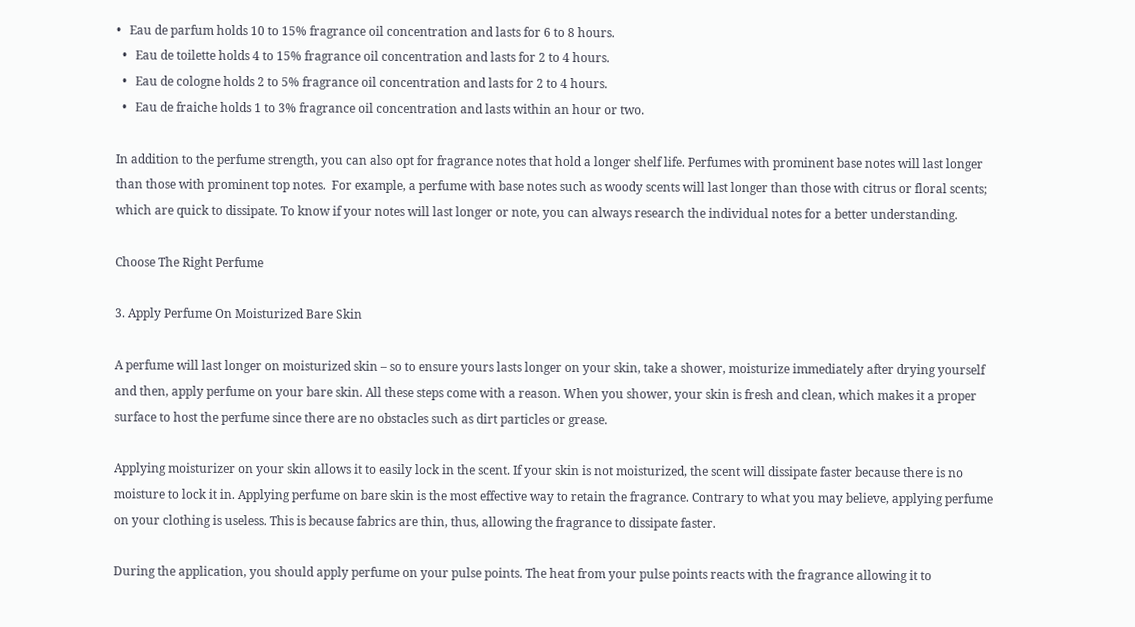•   Eau de parfum holds 10 to 15% fragrance oil concentration and lasts for 6 to 8 hours.
  •   Eau de toilette holds 4 to 15% fragrance oil concentration and lasts for 2 to 4 hours.
  •   Eau de cologne holds 2 to 5% fragrance oil concentration and lasts for 2 to 4 hours.
  •   Eau de fraiche holds 1 to 3% fragrance oil concentration and lasts within an hour or two.

In addition to the perfume strength, you can also opt for fragrance notes that hold a longer shelf life. Perfumes with prominent base notes will last longer than those with prominent top notes.  For example, a perfume with base notes such as woody scents will last longer than those with citrus or floral scents; which are quick to dissipate. To know if your notes will last longer or note, you can always research the individual notes for a better understanding.

Choose The Right Perfume

3. Apply Perfume On Moisturized Bare Skin

A perfume will last longer on moisturized skin – so to ensure yours lasts longer on your skin, take a shower, moisturize immediately after drying yourself and then, apply perfume on your bare skin. All these steps come with a reason. When you shower, your skin is fresh and clean, which makes it a proper surface to host the perfume since there are no obstacles such as dirt particles or grease.

Applying moisturizer on your skin allows it to easily lock in the scent. If your skin is not moisturized, the scent will dissipate faster because there is no moisture to lock it in. Applying perfume on bare skin is the most effective way to retain the fragrance. Contrary to what you may believe, applying perfume on your clothing is useless. This is because fabrics are thin, thus, allowing the fragrance to dissipate faster.

During the application, you should apply perfume on your pulse points. The heat from your pulse points reacts with the fragrance allowing it to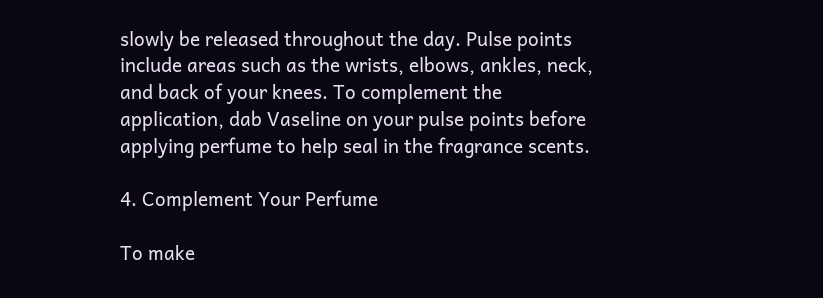slowly be released throughout the day. Pulse points include areas such as the wrists, elbows, ankles, neck, and back of your knees. To complement the application, dab Vaseline on your pulse points before applying perfume to help seal in the fragrance scents.

4. Complement Your Perfume

To make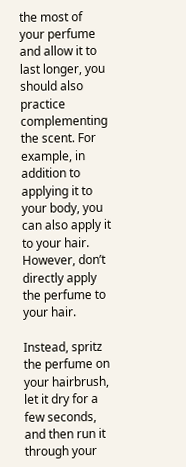the most of your perfume and allow it to last longer, you should also practice complementing the scent. For example, in addition to applying it to your body, you can also apply it to your hair.  However, don’t directly apply the perfume to your hair.

Instead, spritz the perfume on your hairbrush, let it dry for a few seconds, and then run it through your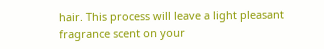hair. This process will leave a light pleasant fragrance scent on your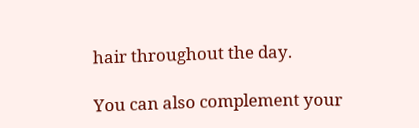hair throughout the day.

You can also complement your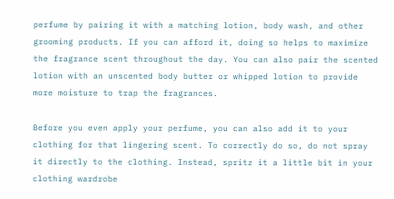perfume by pairing it with a matching lotion, body wash, and other grooming products. If you can afford it, doing so helps to maximize the fragrance scent throughout the day. You can also pair the scented lotion with an unscented body butter or whipped lotion to provide more moisture to trap the fragrances.

Before you even apply your perfume, you can also add it to your clothing for that lingering scent. To correctly do so, do not spray it directly to the clothing. Instead, spritz it a little bit in your clothing wardrobe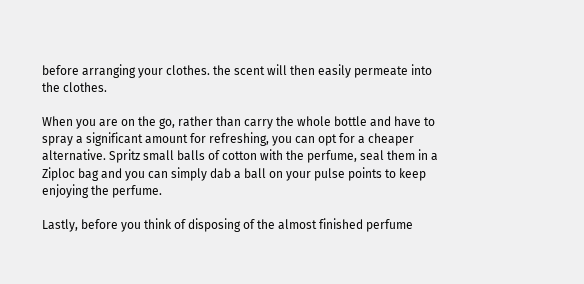before arranging your clothes. the scent will then easily permeate into the clothes.

When you are on the go, rather than carry the whole bottle and have to spray a significant amount for refreshing, you can opt for a cheaper alternative. Spritz small balls of cotton with the perfume, seal them in a Ziploc bag and you can simply dab a ball on your pulse points to keep enjoying the perfume.

Lastly, before you think of disposing of the almost finished perfume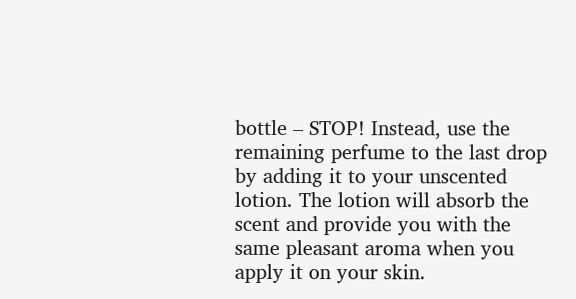bottle – STOP! Instead, use the remaining perfume to the last drop by adding it to your unscented lotion. The lotion will absorb the scent and provide you with the same pleasant aroma when you apply it on your skin.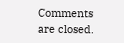Comments are closed.